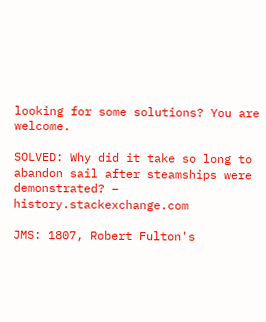looking for some solutions? You are welcome.

SOLVED: Why did it take so long to abandon sail after steamships were demonstrated? – history.stackexchange.com

JMS: 1807, Robert Fulton's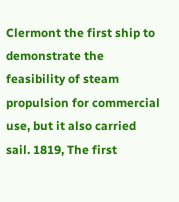Clermont the first ship to demonstrate the feasibility of steam propulsion for commercial use, but it also carried sail. 1819, The first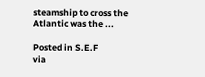steamship to cross the Atlantic was the ...

Posted in S.E.F
via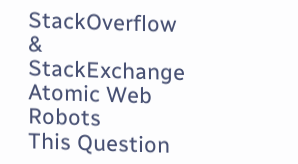StackOverflow & StackExchange Atomic Web Robots
This Question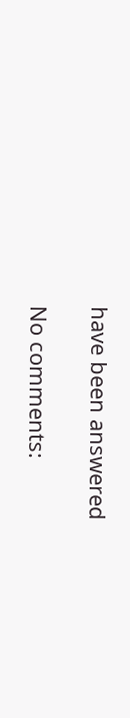have been answered

No comments: